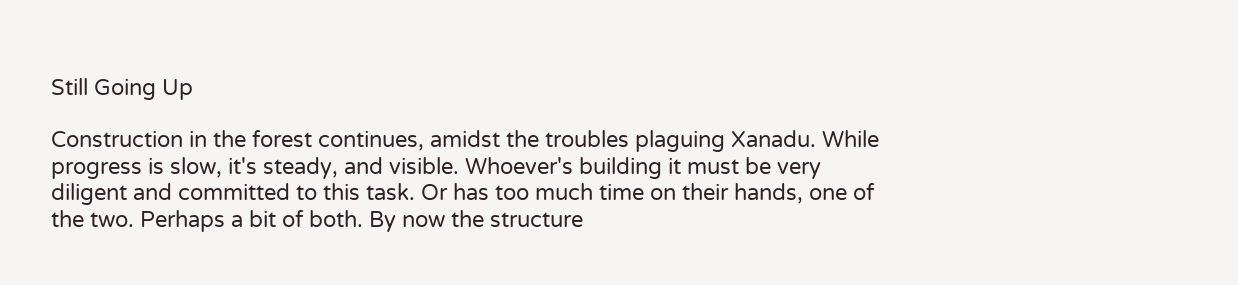Still Going Up

Construction in the forest continues, amidst the troubles plaguing Xanadu. While progress is slow, it's steady, and visible. Whoever's building it must be very diligent and committed to this task. Or has too much time on their hands, one of the two. Perhaps a bit of both. By now the structure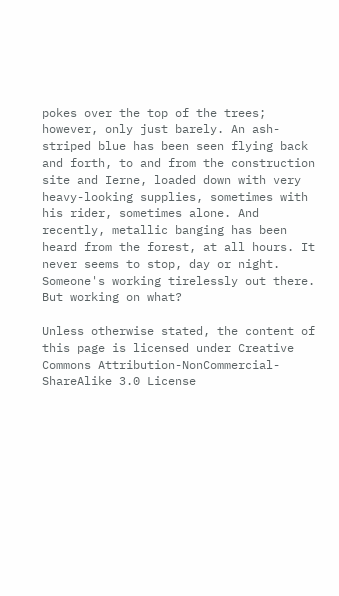pokes over the top of the trees; however, only just barely. An ash-striped blue has been seen flying back and forth, to and from the construction site and Ierne, loaded down with very heavy-looking supplies, sometimes with his rider, sometimes alone. And recently, metallic banging has been heard from the forest, at all hours. It never seems to stop, day or night. Someone's working tirelessly out there. But working on what?

Unless otherwise stated, the content of this page is licensed under Creative Commons Attribution-NonCommercial-ShareAlike 3.0 License